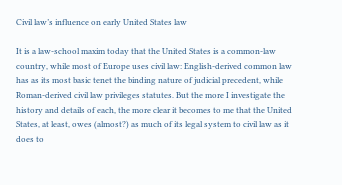Civil law’s influence on early United States law

It is a law-school maxim today that the United States is a common-law country, while most of Europe uses civil law: English-derived common law has as its most basic tenet the binding nature of judicial precedent, while Roman-derived civil law privileges statutes. But the more I investigate the history and details of each, the more clear it becomes to me that the United States, at least, owes (almost?) as much of its legal system to civil law as it does to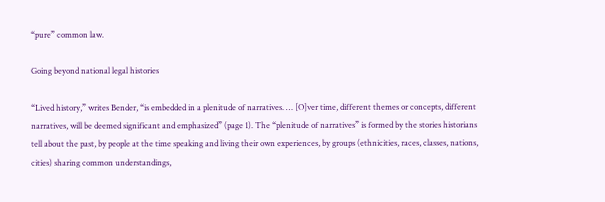“pure” common law.

Going beyond national legal histories

“Lived history,” writes Bender, “is embedded in a plenitude of narratives. … [O]ver time, different themes or concepts, different narratives, will be deemed significant and emphasized” (page 1). The “plenitude of narratives” is formed by the stories historians tell about the past, by people at the time speaking and living their own experiences, by groups (ethnicities, races, classes, nations, cities) sharing common understandings,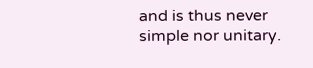and is thus never simple nor unitary.